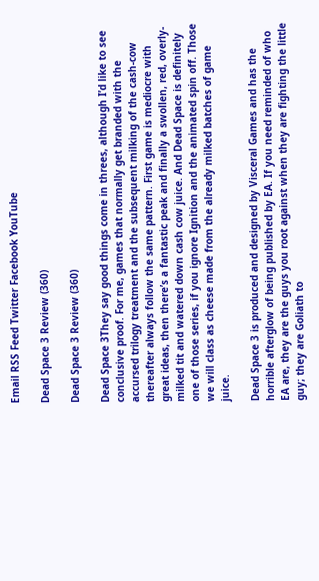Email RSS Feed Twitter Facebook YouTube

Dead Space 3 Review (360)

Dead Space 3 Review (360)

Dead Space 3They say good things come in threes, although I’d like to see conclusive proof. For me, games that normally get branded with the accursed trilogy treatment and the subsequent milking of the cash-cow thereafter always follow the same pattern. First game is mediocre with great ideas, then there’s a fantastic peak and finally a swollen, red, overly-milked tit and watered down cash cow juice. And Dead Space is definitely one of those series, if you ignore Ignition and the animated spin off. Those we will class as cheese made from the already milked batches of game juice.

Dead Space 3 is produced and designed by Visceral Games and has the horrible afterglow of being published by EA. If you need reminded of who EA are, they are the guys you root against when they are fighting the little guy; they are Goliath to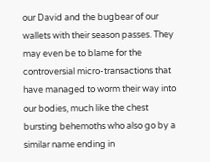our David and the bugbear of our wallets with their season passes. They may even be to blame for the controversial micro-transactions that have managed to worm their way into our bodies, much like the chest bursting behemoths who also go by a similar name ending in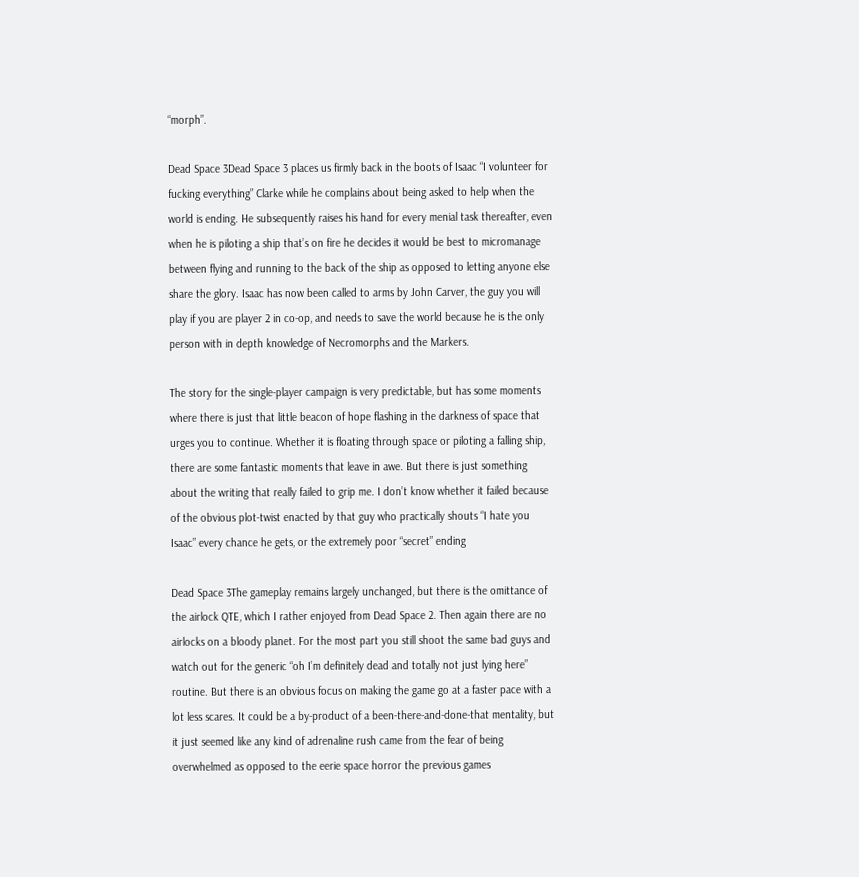“morph”.

Dead Space 3Dead Space 3 places us firmly back in the boots of Isaac “I volunteer for fucking everything” Clarke while he complains about being asked to help when the world is ending. He subsequently raises his hand for every menial task thereafter, even when he is piloting a ship that’s on fire he decides it would be best to micromanage between flying and running to the back of the ship as opposed to letting anyone else share the glory. Isaac has now been called to arms by John Carver, the guy you will play if you are player 2 in co-op, and needs to save the world because he is the only person with in depth knowledge of Necromorphs and the Markers.

The story for the single-player campaign is very predictable, but has some moments where there is just that little beacon of hope flashing in the darkness of space that urges you to continue. Whether it is floating through space or piloting a falling ship, there are some fantastic moments that leave in awe. But there is just something about the writing that really failed to grip me. I don’t know whether it failed because of the obvious plot-twist enacted by that guy who practically shouts “I hate you Isaac” every chance he gets, or the extremely poor “secret” ending

Dead Space 3The gameplay remains largely unchanged, but there is the omittance of the airlock QTE, which I rather enjoyed from Dead Space 2. Then again there are no airlocks on a bloody planet. For the most part you still shoot the same bad guys and watch out for the generic “oh I’m definitely dead and totally not just lying here” routine. But there is an obvious focus on making the game go at a faster pace with a lot less scares. It could be a by-product of a been-there-and-done-that mentality, but it just seemed like any kind of adrenaline rush came from the fear of being overwhelmed as opposed to the eerie space horror the previous games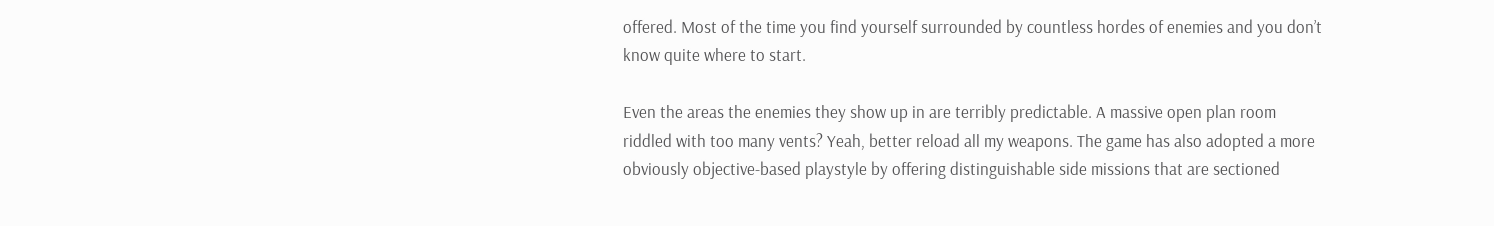offered. Most of the time you find yourself surrounded by countless hordes of enemies and you don’t know quite where to start.

Even the areas the enemies they show up in are terribly predictable. A massive open plan room riddled with too many vents? Yeah, better reload all my weapons. The game has also adopted a more obviously objective-based playstyle by offering distinguishable side missions that are sectioned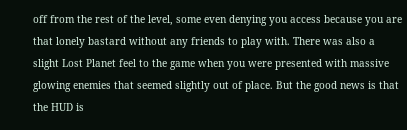off from the rest of the level, some even denying you access because you are that lonely bastard without any friends to play with. There was also a slight Lost Planet feel to the game when you were presented with massive glowing enemies that seemed slightly out of place. But the good news is that the HUD is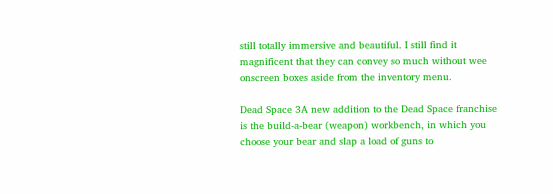still totally immersive and beautiful. I still find it magnificent that they can convey so much without wee onscreen boxes aside from the inventory menu.

Dead Space 3A new addition to the Dead Space franchise is the build-a-bear (weapon) workbench, in which you choose your bear and slap a load of guns to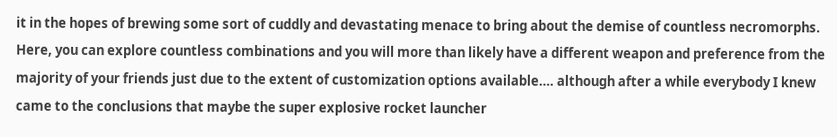it in the hopes of brewing some sort of cuddly and devastating menace to bring about the demise of countless necromorphs. Here, you can explore countless combinations and you will more than likely have a different weapon and preference from the majority of your friends just due to the extent of customization options available…. although after a while everybody I knew came to the conclusions that maybe the super explosive rocket launcher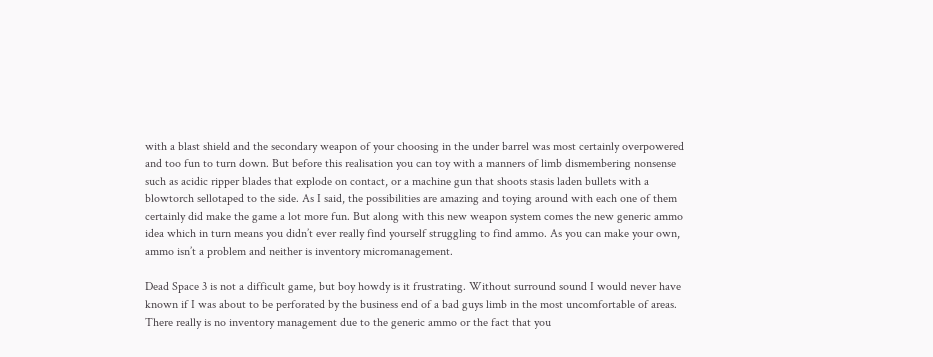with a blast shield and the secondary weapon of your choosing in the under barrel was most certainly overpowered and too fun to turn down. But before this realisation you can toy with a manners of limb dismembering nonsense such as acidic ripper blades that explode on contact, or a machine gun that shoots stasis laden bullets with a blowtorch sellotaped to the side. As I said, the possibilities are amazing and toying around with each one of them certainly did make the game a lot more fun. But along with this new weapon system comes the new generic ammo idea which in turn means you didn’t ever really find yourself struggling to find ammo. As you can make your own, ammo isn’t a problem and neither is inventory micromanagement.

Dead Space 3 is not a difficult game, but boy howdy is it frustrating. Without surround sound I would never have known if I was about to be perforated by the business end of a bad guys limb in the most uncomfortable of areas. There really is no inventory management due to the generic ammo or the fact that you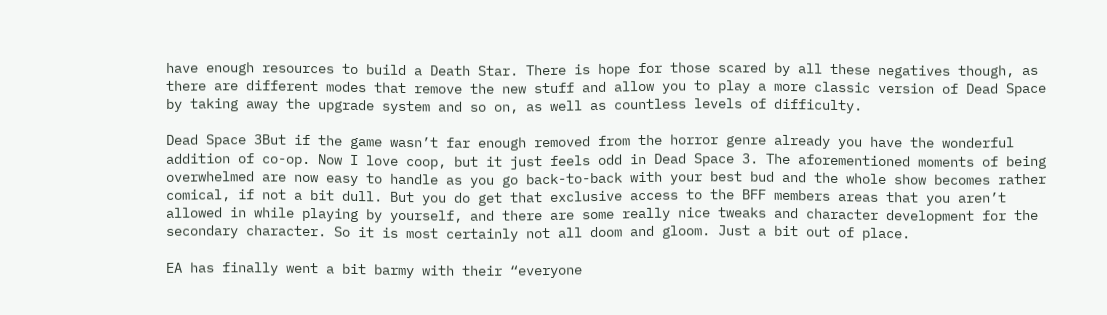have enough resources to build a Death Star. There is hope for those scared by all these negatives though, as there are different modes that remove the new stuff and allow you to play a more classic version of Dead Space by taking away the upgrade system and so on, as well as countless levels of difficulty.

Dead Space 3But if the game wasn’t far enough removed from the horror genre already you have the wonderful addition of co-op. Now I love coop, but it just feels odd in Dead Space 3. The aforementioned moments of being overwhelmed are now easy to handle as you go back-to-back with your best bud and the whole show becomes rather comical, if not a bit dull. But you do get that exclusive access to the BFF members areas that you aren’t allowed in while playing by yourself, and there are some really nice tweaks and character development for the secondary character. So it is most certainly not all doom and gloom. Just a bit out of place.

EA has finally went a bit barmy with their “everyone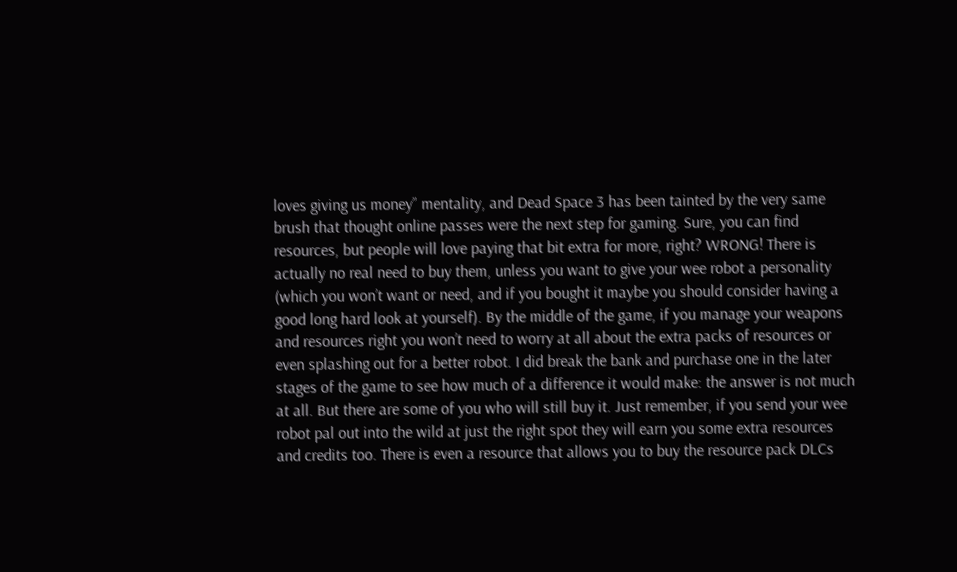loves giving us money” mentality, and Dead Space 3 has been tainted by the very same brush that thought online passes were the next step for gaming. Sure, you can find resources, but people will love paying that bit extra for more, right? WRONG! There is actually no real need to buy them, unless you want to give your wee robot a personality (which you won’t want or need, and if you bought it maybe you should consider having a good long hard look at yourself). By the middle of the game, if you manage your weapons and resources right you won’t need to worry at all about the extra packs of resources or even splashing out for a better robot. I did break the bank and purchase one in the later stages of the game to see how much of a difference it would make: the answer is not much at all. But there are some of you who will still buy it. Just remember, if you send your wee robot pal out into the wild at just the right spot they will earn you some extra resources and credits too. There is even a resource that allows you to buy the resource pack DLCs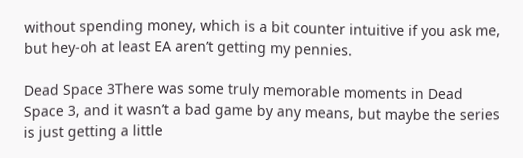without spending money, which is a bit counter intuitive if you ask me, but hey-oh at least EA aren’t getting my pennies.

Dead Space 3There was some truly memorable moments in Dead Space 3, and it wasn’t a bad game by any means, but maybe the series is just getting a little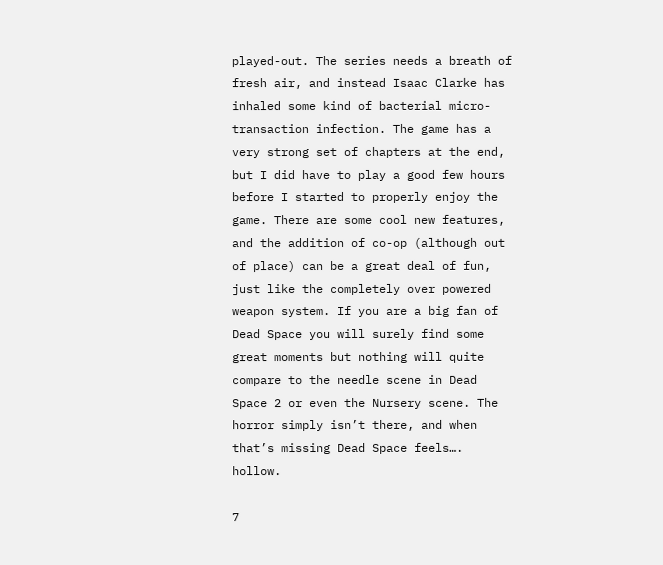played-out. The series needs a breath of fresh air, and instead Isaac Clarke has inhaled some kind of bacterial micro-transaction infection. The game has a very strong set of chapters at the end, but I did have to play a good few hours before I started to properly enjoy the game. There are some cool new features, and the addition of co-op (although out of place) can be a great deal of fun, just like the completely over powered weapon system. If you are a big fan of Dead Space you will surely find some great moments but nothing will quite compare to the needle scene in Dead Space 2 or even the Nursery scene. The horror simply isn’t there, and when that’s missing Dead Space feels…. hollow.

7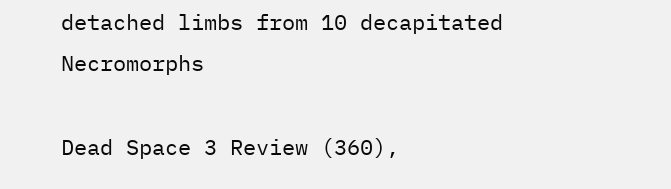detached limbs from 10 decapitated Necromorphs

Dead Space 3 Review (360),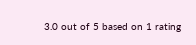3.0 out of 5 based on 1 rating